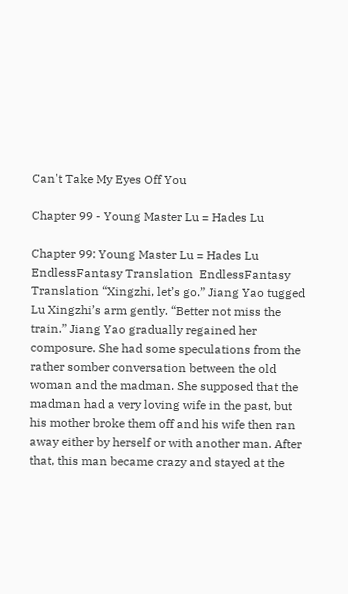Can't Take My Eyes Off You

Chapter 99 - Young Master Lu = Hades Lu

Chapter 99: Young Master Lu = Hades Lu EndlessFantasy Translation  EndlessFantasy Translation “Xingzhi, let’s go.” Jiang Yao tugged Lu Xingzhi’s arm gently. “Better not miss the train.” Jiang Yao gradually regained her composure. She had some speculations from the rather somber conversation between the old woman and the madman. She supposed that the madman had a very loving wife in the past, but his mother broke them off and his wife then ran away either by herself or with another man. After that, this man became crazy and stayed at the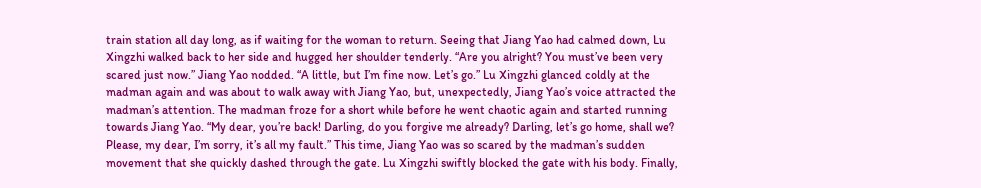train station all day long, as if waiting for the woman to return. Seeing that Jiang Yao had calmed down, Lu Xingzhi walked back to her side and hugged her shoulder tenderly. “Are you alright? You must’ve been very scared just now.” Jiang Yao nodded. “A little, but I’m fine now. Let’s go.” Lu Xingzhi glanced coldly at the madman again and was about to walk away with Jiang Yao, but, unexpectedly, Jiang Yao’s voice attracted the madman’s attention. The madman froze for a short while before he went chaotic again and started running towards Jiang Yao. “My dear, you’re back! Darling, do you forgive me already? Darling, let’s go home, shall we? Please, my dear, I’m sorry, it’s all my fault.” This time, Jiang Yao was so scared by the madman’s sudden movement that she quickly dashed through the gate. Lu Xingzhi swiftly blocked the gate with his body. Finally,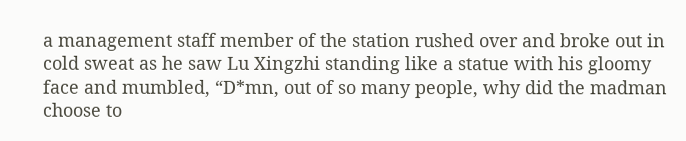a management staff member of the station rushed over and broke out in cold sweat as he saw Lu Xingzhi standing like a statue with his gloomy face and mumbled, “D*mn, out of so many people, why did the madman choose to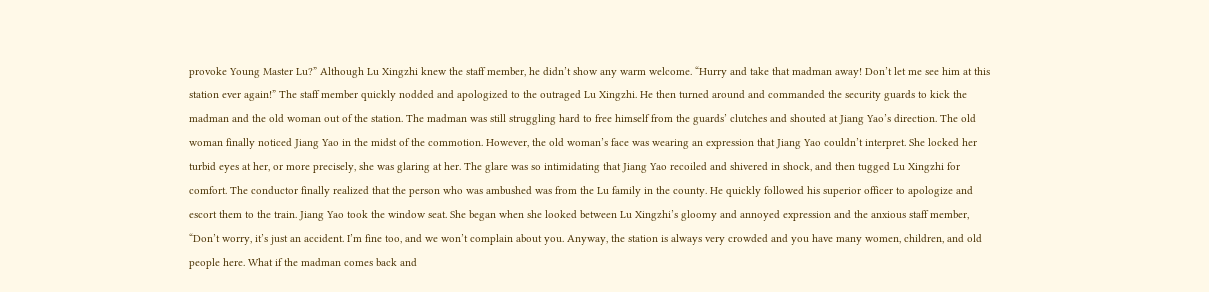provoke Young Master Lu?” Although Lu Xingzhi knew the staff member, he didn’t show any warm welcome. “Hurry and take that madman away! Don’t let me see him at this station ever again!” The staff member quickly nodded and apologized to the outraged Lu Xingzhi. He then turned around and commanded the security guards to kick the madman and the old woman out of the station. The madman was still struggling hard to free himself from the guards’ clutches and shouted at Jiang Yao’s direction. The old woman finally noticed Jiang Yao in the midst of the commotion. However, the old woman’s face was wearing an expression that Jiang Yao couldn’t interpret. She locked her turbid eyes at her, or more precisely, she was glaring at her. The glare was so intimidating that Jiang Yao recoiled and shivered in shock, and then tugged Lu Xingzhi for comfort. The conductor finally realized that the person who was ambushed was from the Lu family in the county. He quickly followed his superior officer to apologize and escort them to the train. Jiang Yao took the window seat. She began when she looked between Lu Xingzhi’s gloomy and annoyed expression and the anxious staff member, “Don’t worry, it’s just an accident. I’m fine too, and we won’t complain about you. Anyway, the station is always very crowded and you have many women, children, and old people here. What if the madman comes back and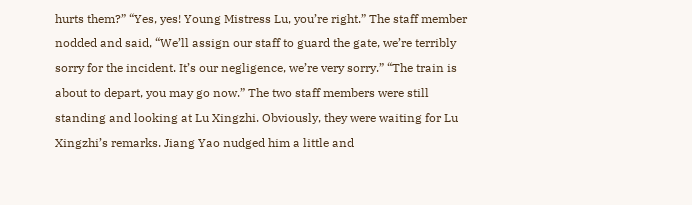hurts them?” “Yes, yes! Young Mistress Lu, you’re right.” The staff member nodded and said, “We’ll assign our staff to guard the gate, we’re terribly sorry for the incident. It’s our negligence, we’re very sorry.” “The train is about to depart, you may go now.” The two staff members were still standing and looking at Lu Xingzhi. Obviously, they were waiting for Lu Xingzhi’s remarks. Jiang Yao nudged him a little and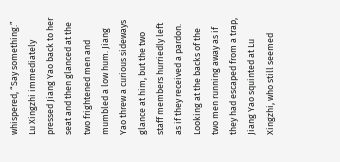whispered, “Say something.” Lu Xingzhi immediately pressed Jiang Yao back to her seat and then glanced at the two frightened men and mumbled a low hum. Jiang Yao threw a curious sideways glance at him, but the two staff members hurriedly left as if they received a pardon. Looking at the backs of the two men running away as if they had escaped from a trap, Jiang Yao squinted at Lu Xingzhi, who still seemed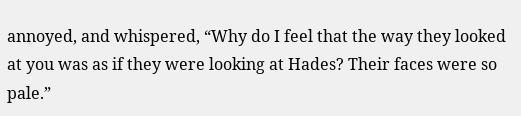annoyed, and whispered, “Why do I feel that the way they looked at you was as if they were looking at Hades? Their faces were so pale.”